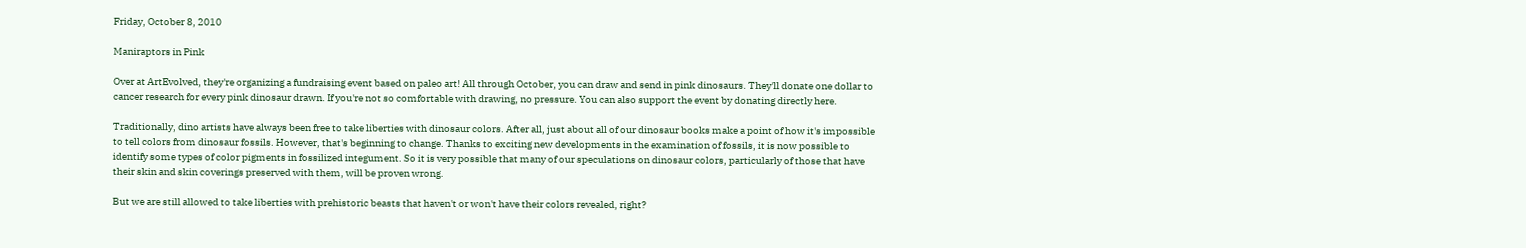Friday, October 8, 2010

Maniraptors in Pink

Over at ArtEvolved, they're organizing a fundraising event based on paleo art! All through October, you can draw and send in pink dinosaurs. They'll donate one dollar to cancer research for every pink dinosaur drawn. If you're not so comfortable with drawing, no pressure. You can also support the event by donating directly here.

Traditionally, dino artists have always been free to take liberties with dinosaur colors. After all, just about all of our dinosaur books make a point of how it's impossible to tell colors from dinosaur fossils. However, that's beginning to change. Thanks to exciting new developments in the examination of fossils, it is now possible to identify some types of color pigments in fossilized integument. So it is very possible that many of our speculations on dinosaur colors, particularly of those that have their skin and skin coverings preserved with them, will be proven wrong.

But we are still allowed to take liberties with prehistoric beasts that haven't or won't have their colors revealed, right?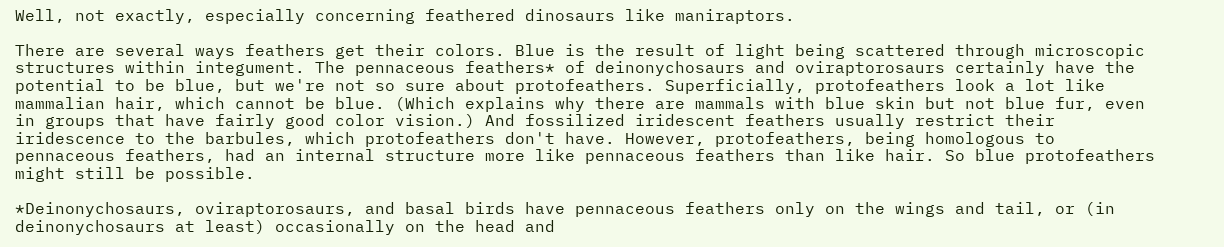Well, not exactly, especially concerning feathered dinosaurs like maniraptors.

There are several ways feathers get their colors. Blue is the result of light being scattered through microscopic structures within integument. The pennaceous feathers* of deinonychosaurs and oviraptorosaurs certainly have the potential to be blue, but we're not so sure about protofeathers. Superficially, protofeathers look a lot like mammalian hair, which cannot be blue. (Which explains why there are mammals with blue skin but not blue fur, even in groups that have fairly good color vision.) And fossilized iridescent feathers usually restrict their iridescence to the barbules, which protofeathers don't have. However, protofeathers, being homologous to pennaceous feathers, had an internal structure more like pennaceous feathers than like hair. So blue protofeathers might still be possible.

*Deinonychosaurs, oviraptorosaurs, and basal birds have pennaceous feathers only on the wings and tail, or (in deinonychosaurs at least) occasionally on the head and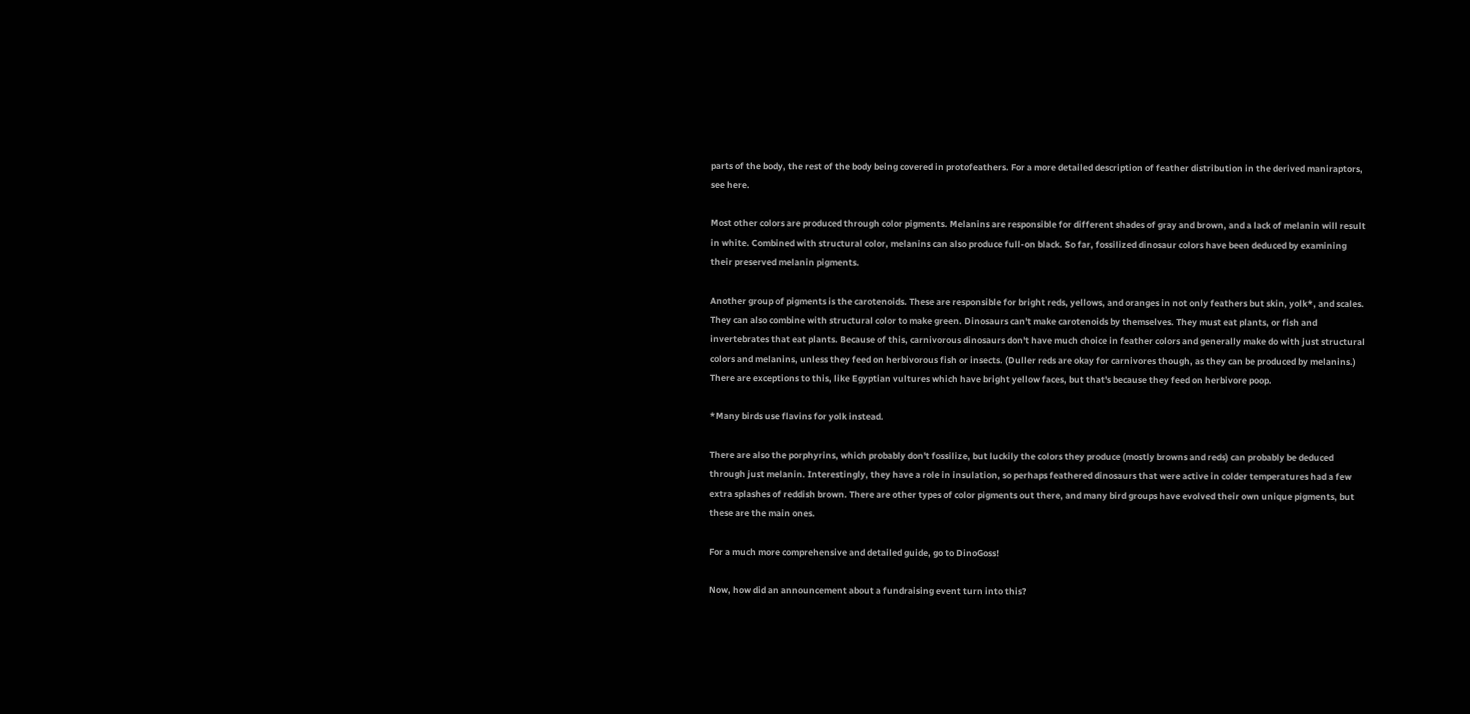parts of the body, the rest of the body being covered in protofeathers. For a more detailed description of feather distribution in the derived maniraptors, see here.

Most other colors are produced through color pigments. Melanins are responsible for different shades of gray and brown, and a lack of melanin will result in white. Combined with structural color, melanins can also produce full-on black. So far, fossilized dinosaur colors have been deduced by examining their preserved melanin pigments.

Another group of pigments is the carotenoids. These are responsible for bright reds, yellows, and oranges in not only feathers but skin, yolk*, and scales. They can also combine with structural color to make green. Dinosaurs can't make carotenoids by themselves. They must eat plants, or fish and invertebrates that eat plants. Because of this, carnivorous dinosaurs don't have much choice in feather colors and generally make do with just structural colors and melanins, unless they feed on herbivorous fish or insects. (Duller reds are okay for carnivores though, as they can be produced by melanins.) There are exceptions to this, like Egyptian vultures which have bright yellow faces, but that's because they feed on herbivore poop.

*Many birds use flavins for yolk instead.

There are also the porphyrins, which probably don't fossilize, but luckily the colors they produce (mostly browns and reds) can probably be deduced through just melanin. Interestingly, they have a role in insulation, so perhaps feathered dinosaurs that were active in colder temperatures had a few extra splashes of reddish brown. There are other types of color pigments out there, and many bird groups have evolved their own unique pigments, but these are the main ones.

For a much more comprehensive and detailed guide, go to DinoGoss!

Now, how did an announcement about a fundraising event turn into this?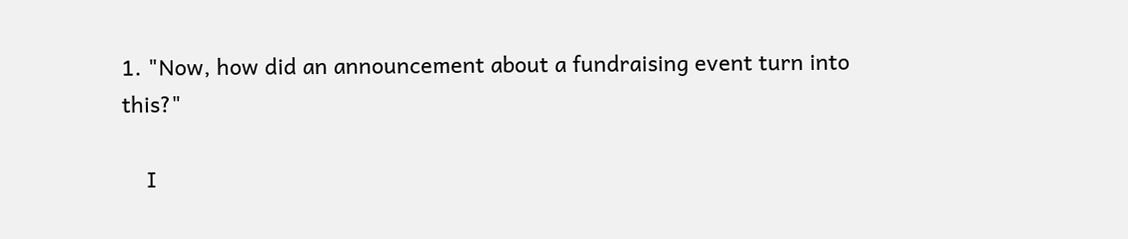1. "Now, how did an announcement about a fundraising event turn into this?"

    I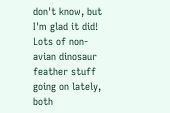don't know, but I'm glad it did! Lots of non-avian dinosaur feather stuff going on lately, both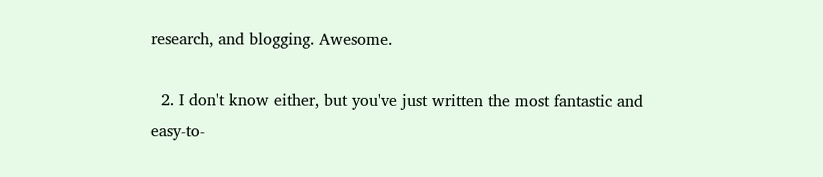research, and blogging. Awesome.

  2. I don't know either, but you've just written the most fantastic and easy-to-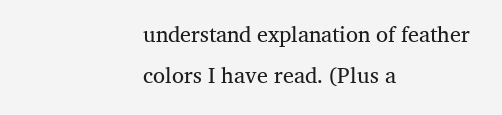understand explanation of feather colors I have read. (Plus a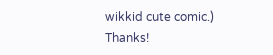wikkid cute comic.) Thanks!